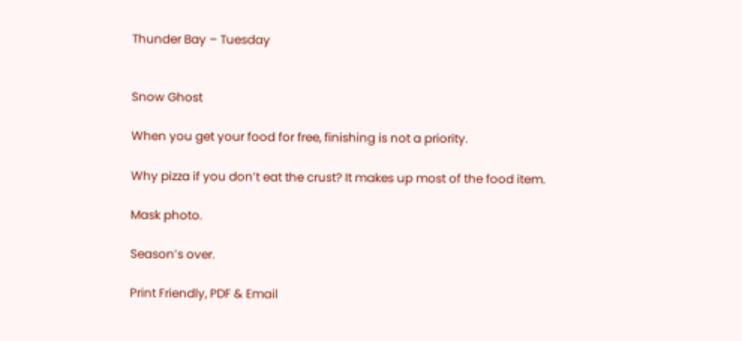Thunder Bay – Tuesday


Snow Ghost

When you get your food for free, finishing is not a priority.

Why pizza if you don’t eat the crust? It makes up most of the food item.

Mask photo.

Season’s over.

Print Friendly, PDF & Email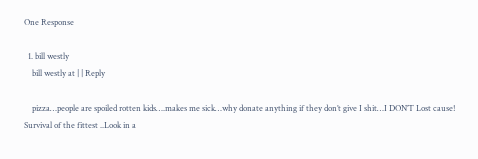One Response

  1. bill westly
    bill westly at | | Reply

    pizza…people are spoiled rotten kids….makes me sick…why donate anything if they don’t give I shit…I DON’T Lost cause! Survival of the fittest ..Look in a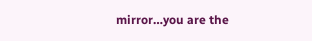mirror…you are the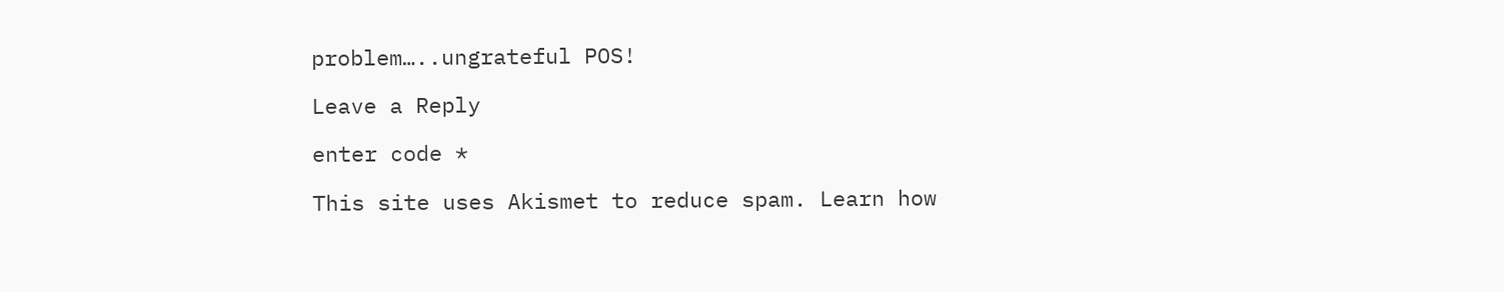problem…..ungrateful POS!

Leave a Reply

enter code *

This site uses Akismet to reduce spam. Learn how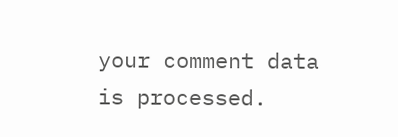your comment data is processed.